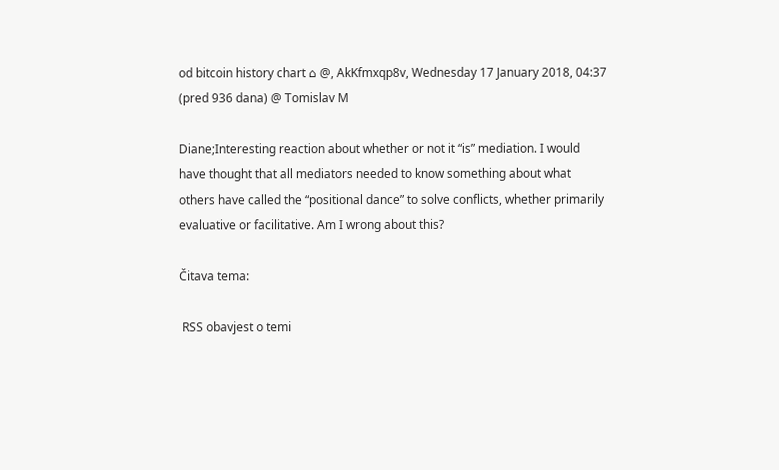od bitcoin history chart ⌂ @, AkKfmxqp8v, Wednesday 17 January 2018, 04:37 (pred 936 dana) @ Tomislav M

Diane;Interesting reaction about whether or not it “is” mediation. I would have thought that all mediators needed to know something about what others have called the “positional dance” to solve conflicts, whether primarily evaluative or facilitative. Am I wrong about this?

Čitava tema:

 RSS obavjest o temi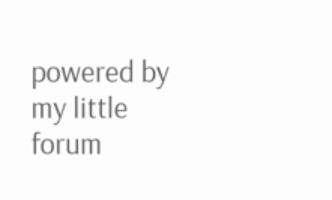powered by my little forum